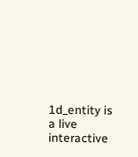1d_entity is a live interactive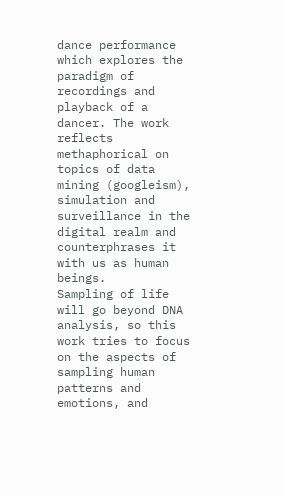dance performance which explores the paradigm of recordings and playback of a dancer. The work reflects methaphorical on topics of data mining (googleism), simulation and surveillance in the digital realm and counterphrases it with us as human beings.
Sampling of life will go beyond DNA analysis, so this work tries to focus on the aspects of sampling human patterns and emotions, and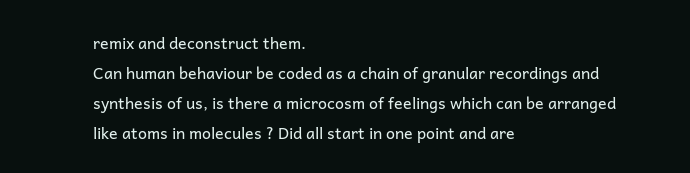remix and deconstruct them.
Can human behaviour be coded as a chain of granular recordings and synthesis of us, is there a microcosm of feelings which can be arranged like atoms in molecules ? Did all start in one point and are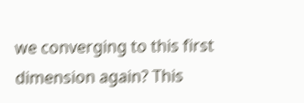we converging to this first dimension again? This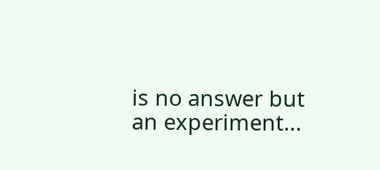is no answer but an experiment...